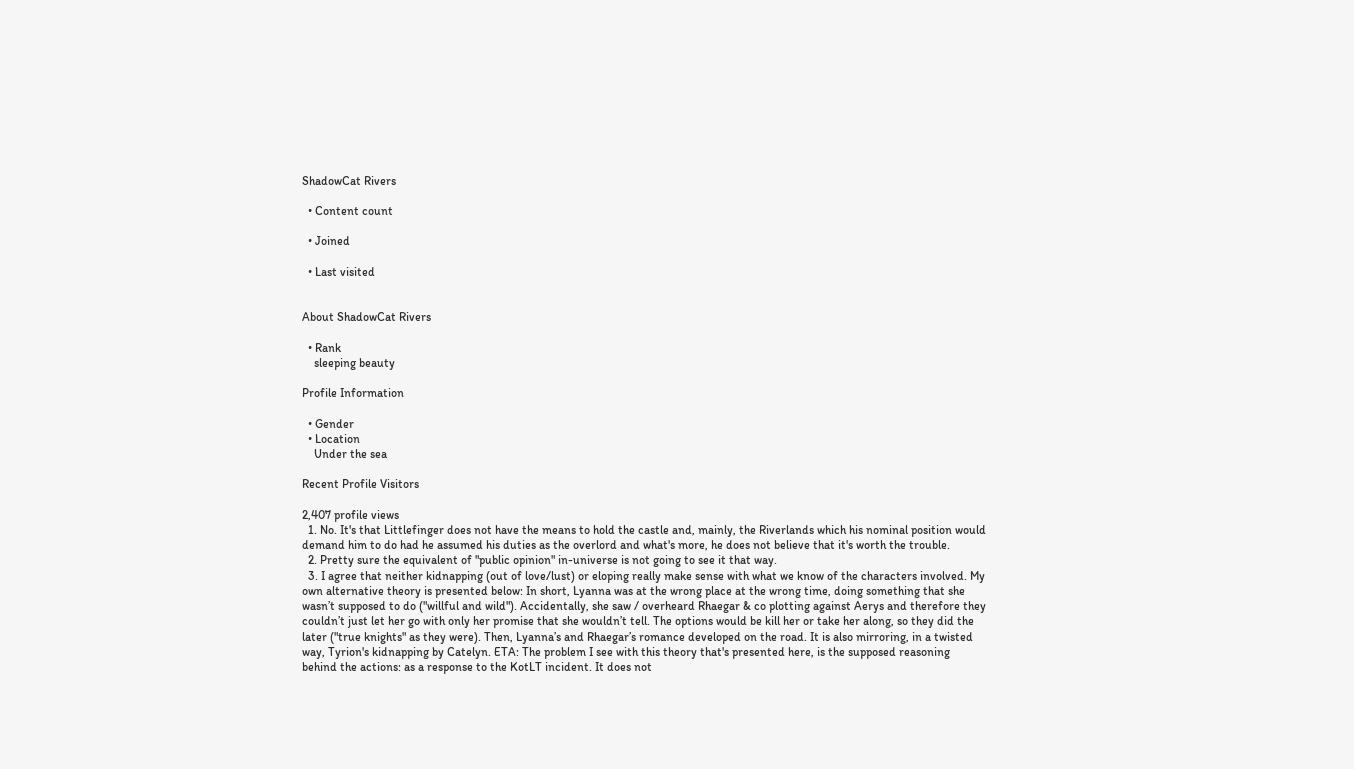ShadowCat Rivers

  • Content count

  • Joined

  • Last visited


About ShadowCat Rivers

  • Rank
    sleeping beauty

Profile Information

  • Gender
  • Location
    Under the sea

Recent Profile Visitors

2,407 profile views
  1. No. It's that Littlefinger does not have the means to hold the castle and, mainly, the Riverlands which his nominal position would demand him to do had he assumed his duties as the overlord and what's more, he does not believe that it's worth the trouble.
  2. Pretty sure the equivalent of "public opinion" in-universe is not going to see it that way.
  3. I agree that neither kidnapping (out of love/lust) or eloping really make sense with what we know of the characters involved. My own alternative theory is presented below: In short, Lyanna was at the wrong place at the wrong time, doing something that she wasn’t supposed to do ("willful and wild"). Accidentally, she saw / overheard Rhaegar & co plotting against Aerys and therefore they couldn’t just let her go with only her promise that she wouldn’t tell. The options would be kill her or take her along, so they did the later ("true knights" as they were). Then, Lyanna’s and Rhaegar’s romance developed on the road. It is also mirroring, in a twisted way, Tyrion's kidnapping by Catelyn. ETA: The problem I see with this theory that's presented here, is the supposed reasoning behind the actions: as a response to the KotLT incident. It does not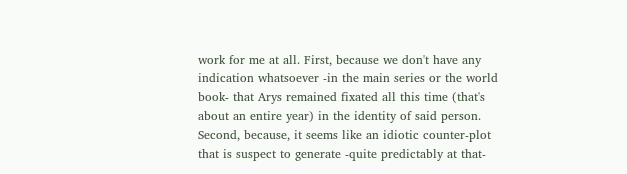work for me at all. First, because we don't have any indication whatsoever -in the main series or the world book- that Arys remained fixated all this time (that's about an entire year) in the identity of said person. Second, because, it seems like an idiotic counter-plot that is suspect to generate -quite predictably at that-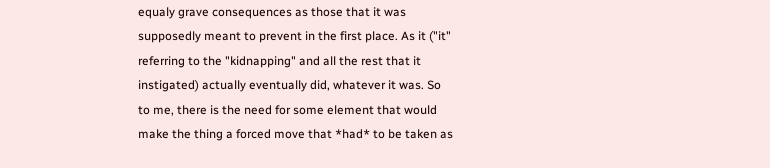equaly grave consequences as those that it was supposedly meant to prevent in the first place. As it ("it" referring to the "kidnapping" and all the rest that it instigated) actually eventually did, whatever it was. So to me, there is the need for some element that would make the thing a forced move that *had* to be taken as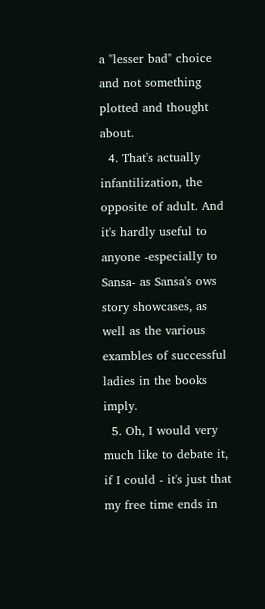a "lesser bad" choice and not something plotted and thought about.
  4. That's actually infantilization, the opposite of adult. And it's hardly useful to anyone -especially to Sansa- as Sansa's ows story showcases, as well as the various exambles of successful ladies in the books imply.
  5. Oh, I would very much like to debate it, if I could - it's just that my free time ends in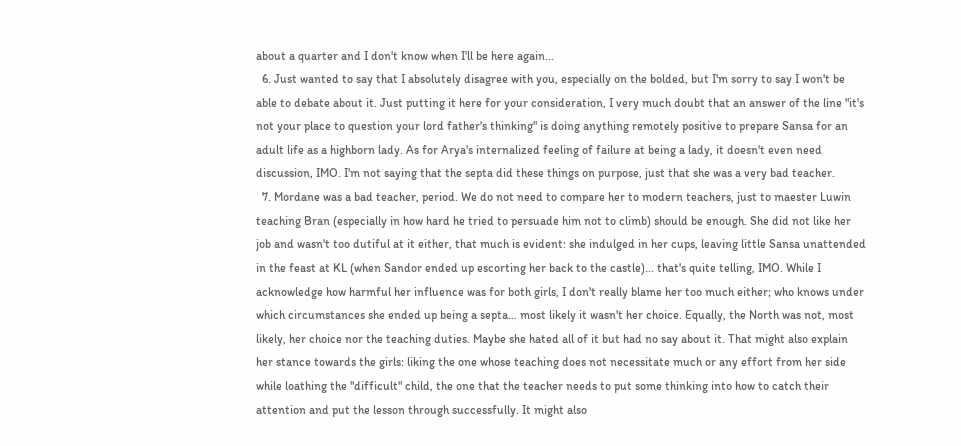about a quarter and I don't know when I'll be here again...
  6. Just wanted to say that I absolutely disagree with you, especially on the bolded, but I'm sorry to say I won't be able to debate about it. Just putting it here for your consideration, I very much doubt that an answer of the line "it's not your place to question your lord father's thinking" is doing anything remotely positive to prepare Sansa for an adult life as a highborn lady. As for Arya's internalized feeling of failure at being a lady, it doesn't even need discussion, IMO. I'm not saying that the septa did these things on purpose, just that she was a very bad teacher.
  7. Mordane was a bad teacher, period. We do not need to compare her to modern teachers, just to maester Luwin teaching Bran (especially in how hard he tried to persuade him not to climb) should be enough. She did not like her job and wasn't too dutiful at it either, that much is evident: she indulged in her cups, leaving little Sansa unattended in the feast at KL (when Sandor ended up escorting her back to the castle)... that's quite telling, IMO. While I acknowledge how harmful her influence was for both girls, I don't really blame her too much either; who knows under which circumstances she ended up being a septa... most likely it wasn't her choice. Equally, the North was not, most likely, her choice nor the teaching duties. Maybe she hated all of it but had no say about it. That might also explain her stance towards the girls: liking the one whose teaching does not necessitate much or any effort from her side while loathing the "difficult" child, the one that the teacher needs to put some thinking into how to catch their attention and put the lesson through successfully. It might also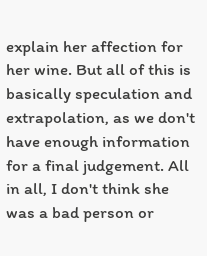explain her affection for her wine. But all of this is basically speculation and extrapolation, as we don't have enough information for a final judgement. All in all, I don't think she was a bad person or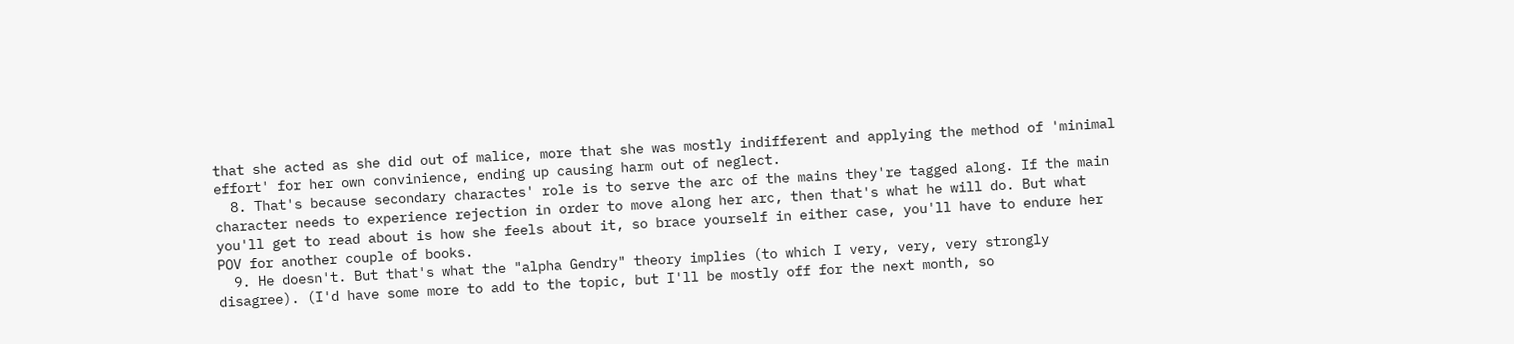that she acted as she did out of malice, more that she was mostly indifferent and applying the method of 'minimal effort' for her own convinience, ending up causing harm out of neglect.
  8. That's because secondary charactes' role is to serve the arc of the mains they're tagged along. If the main character needs to experience rejection in order to move along her arc, then that's what he will do. But what you'll get to read about is how she feels about it, so brace yourself in either case, you'll have to endure her POV for another couple of books.
  9. He doesn't. But that's what the "alpha Gendry" theory implies (to which I very, very, very strongly disagree). (I'd have some more to add to the topic, but I'll be mostly off for the next month, so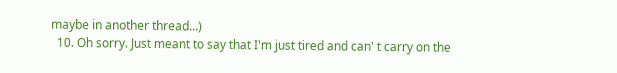maybe in another thread...)
  10. Oh sorry. Just meant to say that I'm just tired and can' t carry on the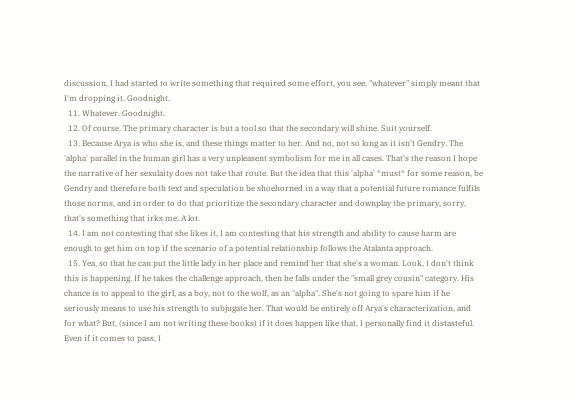discussion. I had started to write something that required some effort, you see, "whatever" simply meant that I'm dropping it. Goodnight.
  11. Whatever. Goodnight.
  12. Of course. The primary character is but a tool so that the secondary will shine. Suit yourself.
  13. Because Arya is who she is, and these things matter to her. And no, not so long as it isn't Gendry. The 'alpha' parallel in the human girl has a very unpleasent symbolism for me in all cases. That's the reason I hope the narrative of her sexulaity does not take that route. But the idea that this 'alpha' *must* for some reason, be Gendry and therefore both text and speculation be shoehorned in a way that a potential future romance fulfils those norms, and in order to do that prioritize the secondary character and downplay the primary, sorry, that's something that irks me. A lot.
  14. I am not contesting that she likes it, I am contesting that his strength and ability to cause harm are enough to get him on top if the scenario of a potential relationship follows the Atalanta approach.
  15. Yea, so that he can put the little lady in her place and remind her that she's a woman. Look, I don't think this is happening. If he takes the challenge approach, then he falls under the "small grey cousin" category. His chance is to appeal to the girl, as a boy, not to the wolf, as an "alpha". She's not going to spare him if he seriously means to use his strength to subjugate her. That would be entirely off Arya's characterization, and for what? But, (since I am not writing these books) if it does happen like that, I personally find it distasteful. Even if it comes to pass, I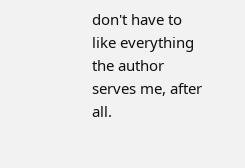don't have to like everything the author serves me, after all.